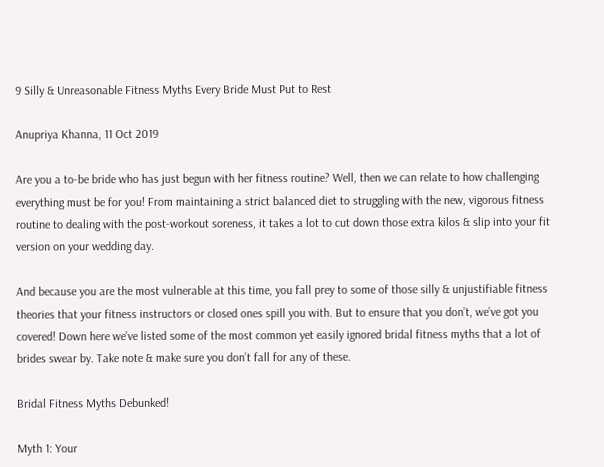9 Silly & Unreasonable Fitness Myths Every Bride Must Put to Rest

Anupriya Khanna, 11 Oct 2019

Are you a to-be bride who has just begun with her fitness routine? Well, then we can relate to how challenging everything must be for you! From maintaining a strict balanced diet to struggling with the new, vigorous fitness routine to dealing with the post-workout soreness, it takes a lot to cut down those extra kilos & slip into your fit version on your wedding day.

And because you are the most vulnerable at this time, you fall prey to some of those silly & unjustifiable fitness theories that your fitness instructors or closed ones spill you with. But to ensure that you don’t, we’ve got you covered! Down here we’ve listed some of the most common yet easily ignored bridal fitness myths that a lot of brides swear by. Take note & make sure you don’t fall for any of these.

Bridal Fitness Myths Debunked!

Myth 1: Your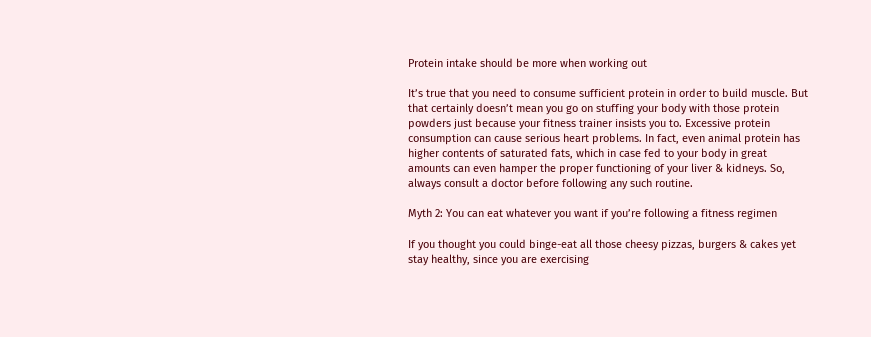Protein intake should be more when working out

It’s true that you need to consume sufficient protein in order to build muscle. But that certainly doesn’t mean you go on stuffing your body with those protein powders just because your fitness trainer insists you to. Excessive protein consumption can cause serious heart problems. In fact, even animal protein has higher contents of saturated fats, which in case fed to your body in great amounts can even hamper the proper functioning of your liver & kidneys. So, always consult a doctor before following any such routine.

Myth 2: You can eat whatever you want if you’re following a fitness regimen

If you thought you could binge-eat all those cheesy pizzas, burgers & cakes yet stay healthy, since you are exercising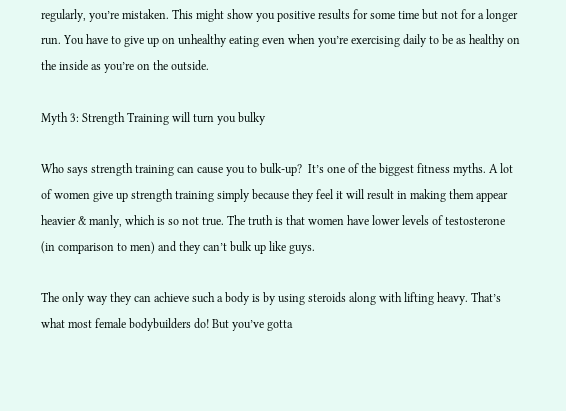regularly, you’re mistaken. This might show you positive results for some time but not for a longer run. You have to give up on unhealthy eating even when you’re exercising daily to be as healthy on the inside as you’re on the outside.

Myth 3: Strength Training will turn you bulky

Who says strength training can cause you to bulk-up?  It’s one of the biggest fitness myths. A lot of women give up strength training simply because they feel it will result in making them appear heavier & manly, which is so not true. The truth is that women have lower levels of testosterone (in comparison to men) and they can’t bulk up like guys.

The only way they can achieve such a body is by using steroids along with lifting heavy. That’s what most female bodybuilders do! But you’ve gotta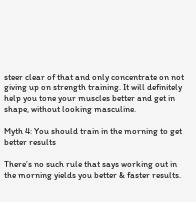steer clear of that and only concentrate on not giving up on strength training. It will definitely help you tone your muscles better and get in shape, without looking masculine.

Myth 4: You should train in the morning to get better results

There’s no such rule that says working out in the morning yields you better & faster results.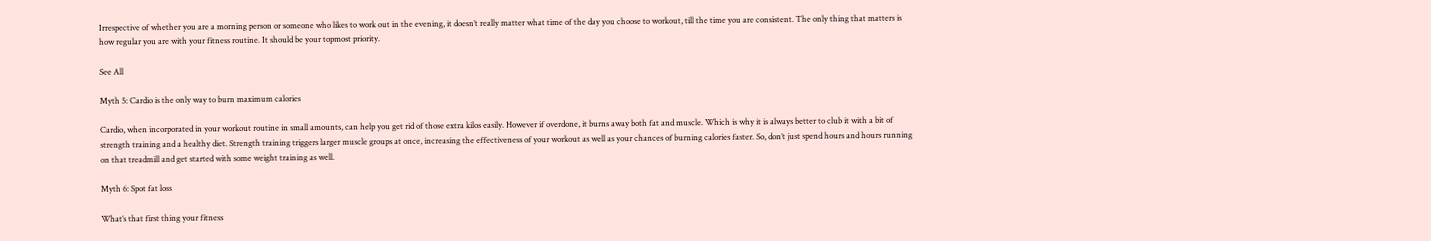Irrespective of whether you are a morning person or someone who likes to work out in the evening, it doesn’t really matter what time of the day you choose to workout, till the time you are consistent. The only thing that matters is how regular you are with your fitness routine. It should be your topmost priority.

See All

Myth 5: Cardio is the only way to burn maximum calories

Cardio, when incorporated in your workout routine in small amounts, can help you get rid of those extra kilos easily. However if overdone, it burns away both fat and muscle. Which is why it is always better to club it with a bit of strength training and a healthy diet. Strength training triggers larger muscle groups at once, increasing the effectiveness of your workout as well as your chances of burning calories faster. So, don’t just spend hours and hours running on that treadmill and get started with some weight training as well.

Myth 6: Spot fat loss

What’s that first thing your fitness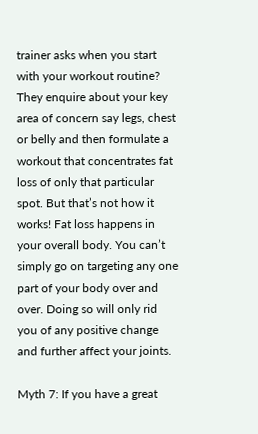trainer asks when you start with your workout routine? They enquire about your key area of concern say legs, chest or belly and then formulate a workout that concentrates fat loss of only that particular spot. But that’s not how it works! Fat loss happens in your overall body. You can’t simply go on targeting any one part of your body over and over. Doing so will only rid you of any positive change and further affect your joints.

Myth 7: If you have a great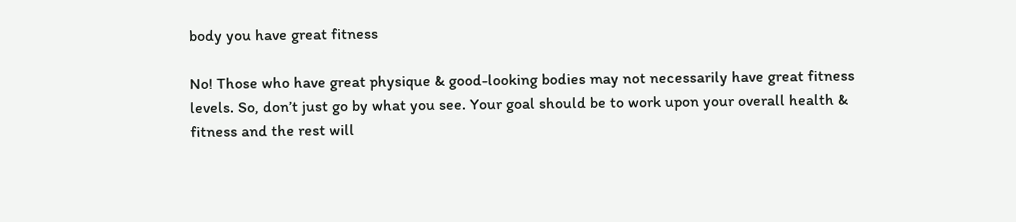body you have great fitness

No! Those who have great physique & good-looking bodies may not necessarily have great fitness levels. So, don’t just go by what you see. Your goal should be to work upon your overall health & fitness and the rest will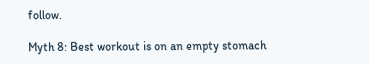follow.

Myth 8: Best workout is on an empty stomach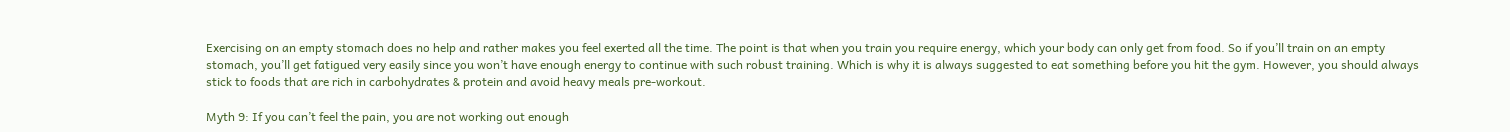Exercising on an empty stomach does no help and rather makes you feel exerted all the time. The point is that when you train you require energy, which your body can only get from food. So if you’ll train on an empty stomach, you’ll get fatigued very easily since you won’t have enough energy to continue with such robust training. Which is why it is always suggested to eat something before you hit the gym. However, you should always stick to foods that are rich in carbohydrates & protein and avoid heavy meals pre-workout.

Myth 9: If you can’t feel the pain, you are not working out enough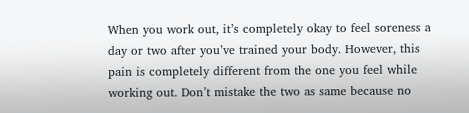When you work out, it’s completely okay to feel soreness a day or two after you’ve trained your body. However, this pain is completely different from the one you feel while working out. Don’t mistake the two as same because no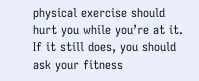physical exercise should hurt you while you’re at it. If it still does, you should ask your fitness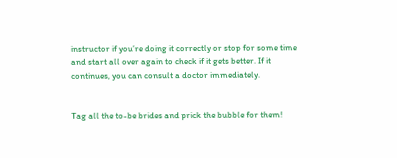instructor if you’re doing it correctly or stop for some time and start all over again to check if it gets better. If it continues, you can consult a doctor immediately.


Tag all the to-be brides and prick the bubble for them!